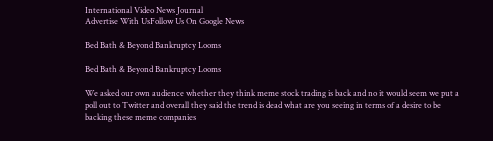International Video News Journal
Advertise With UsFollow Us On Google News

Bed Bath & Beyond Bankruptcy Looms

Bed Bath & Beyond Bankruptcy Looms

We asked our own audience whether they think meme stock trading is back and no it would seem we put a poll out to Twitter and overall they said the trend is dead what are you seeing in terms of a desire to be backing these meme companies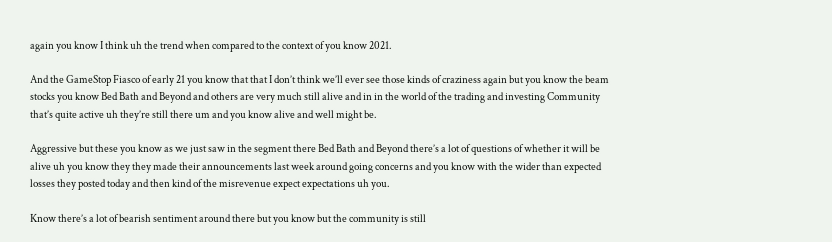again you know I think uh the trend when compared to the context of you know 2021.

And the GameStop Fiasco of early 21 you know that that I don’t think we’ll ever see those kinds of craziness again but you know the beam stocks you know Bed Bath and Beyond and others are very much still alive and in in the world of the trading and investing Community that’s quite active uh they’re still there um and you know alive and well might be.

Aggressive but these you know as we just saw in the segment there Bed Bath and Beyond there’s a lot of questions of whether it will be alive uh you know they they made their announcements last week around going concerns and you know with the wider than expected losses they posted today and then kind of the misrevenue expect expectations uh you.

Know there’s a lot of bearish sentiment around there but you know but the community is still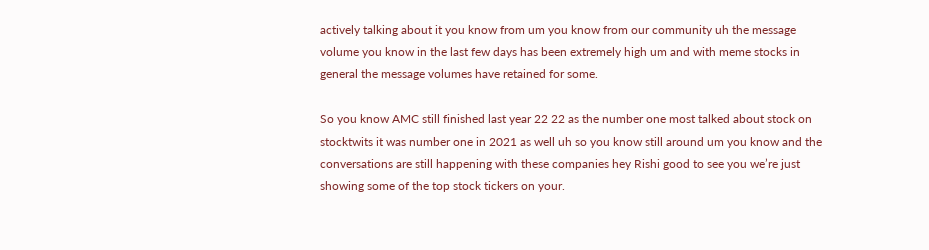actively talking about it you know from um you know from our community uh the message volume you know in the last few days has been extremely high um and with meme stocks in general the message volumes have retained for some.

So you know AMC still finished last year 22 22 as the number one most talked about stock on stocktwits it was number one in 2021 as well uh so you know still around um you know and the conversations are still happening with these companies hey Rishi good to see you we’re just showing some of the top stock tickers on your.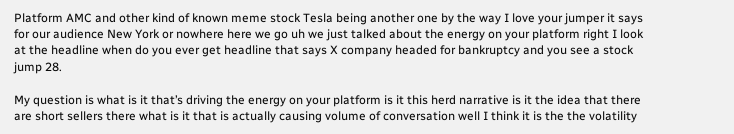Platform AMC and other kind of known meme stock Tesla being another one by the way I love your jumper it says for our audience New York or nowhere here we go uh we just talked about the energy on your platform right I look at the headline when do you ever get headline that says X company headed for bankruptcy and you see a stock jump 28.

My question is what is it that’s driving the energy on your platform is it this herd narrative is it the idea that there are short sellers there what is it that is actually causing volume of conversation well I think it is the the volatility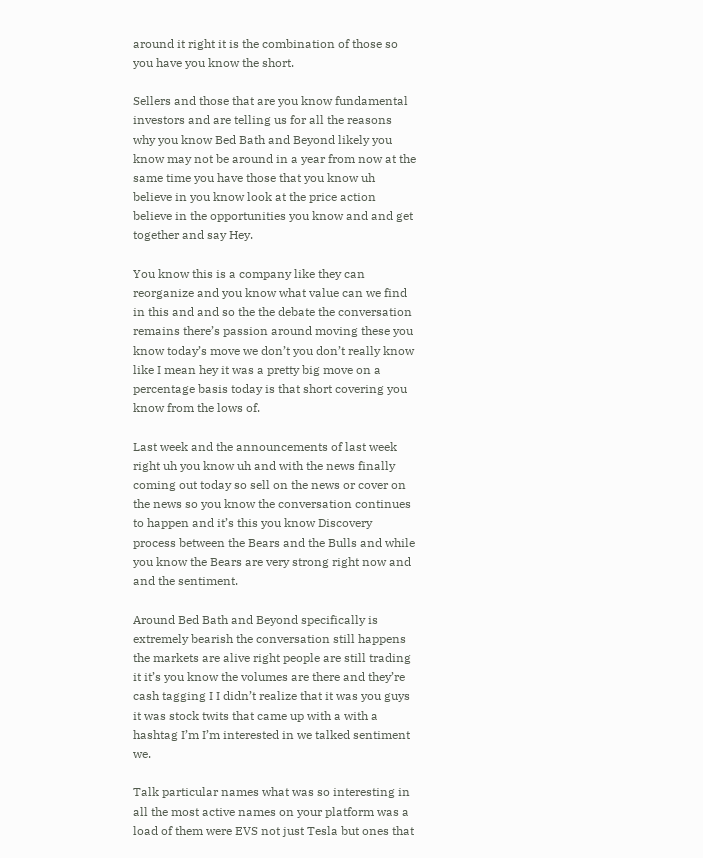around it right it is the combination of those so you have you know the short.

Sellers and those that are you know fundamental investors and are telling us for all the reasons why you know Bed Bath and Beyond likely you know may not be around in a year from now at the same time you have those that you know uh believe in you know look at the price action believe in the opportunities you know and and get together and say Hey.

You know this is a company like they can reorganize and you know what value can we find in this and and so the the debate the conversation remains there’s passion around moving these you know today’s move we don’t you don’t really know like I mean hey it was a pretty big move on a percentage basis today is that short covering you know from the lows of.

Last week and the announcements of last week right uh you know uh and with the news finally coming out today so sell on the news or cover on the news so you know the conversation continues to happen and it’s this you know Discovery process between the Bears and the Bulls and while you know the Bears are very strong right now and and the sentiment.

Around Bed Bath and Beyond specifically is extremely bearish the conversation still happens the markets are alive right people are still trading it it’s you know the volumes are there and they’re cash tagging I I didn’t realize that it was you guys it was stock twits that came up with a with a hashtag I’m I’m interested in we talked sentiment we.

Talk particular names what was so interesting in all the most active names on your platform was a load of them were EVS not just Tesla but ones that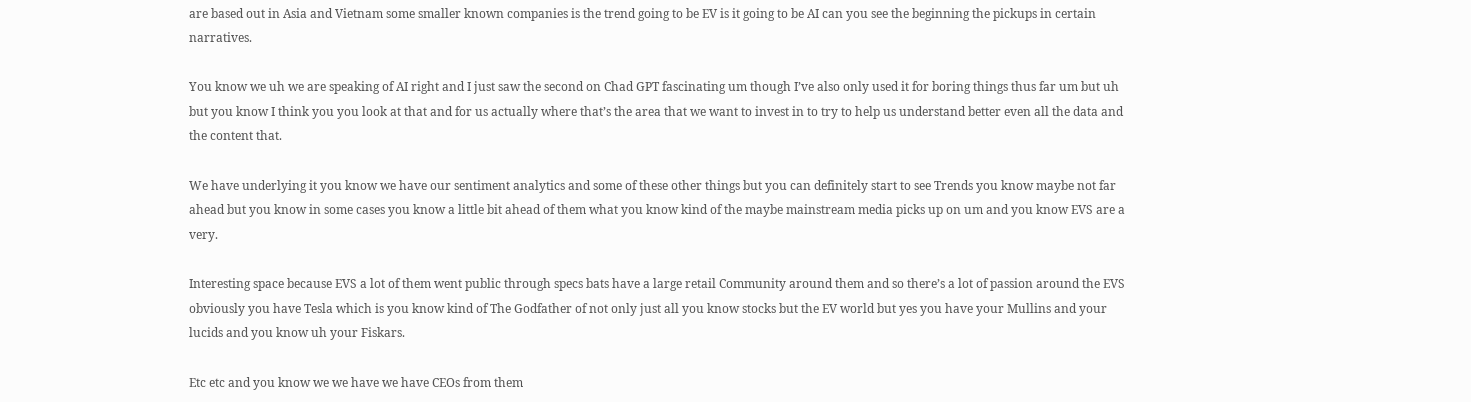are based out in Asia and Vietnam some smaller known companies is the trend going to be EV is it going to be AI can you see the beginning the pickups in certain narratives.

You know we uh we are speaking of AI right and I just saw the second on Chad GPT fascinating um though I’ve also only used it for boring things thus far um but uh but you know I think you you look at that and for us actually where that’s the area that we want to invest in to try to help us understand better even all the data and the content that.

We have underlying it you know we have our sentiment analytics and some of these other things but you can definitely start to see Trends you know maybe not far ahead but you know in some cases you know a little bit ahead of them what you know kind of the maybe mainstream media picks up on um and you know EVS are a very.

Interesting space because EVS a lot of them went public through specs bats have a large retail Community around them and so there’s a lot of passion around the EVS obviously you have Tesla which is you know kind of The Godfather of not only just all you know stocks but the EV world but yes you have your Mullins and your lucids and you know uh your Fiskars.

Etc etc and you know we we have we have CEOs from them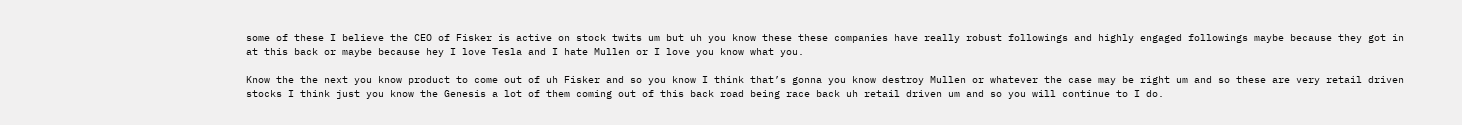some of these I believe the CEO of Fisker is active on stock twits um but uh you know these these companies have really robust followings and highly engaged followings maybe because they got in at this back or maybe because hey I love Tesla and I hate Mullen or I love you know what you.

Know the the next you know product to come out of uh Fisker and so you know I think that’s gonna you know destroy Mullen or whatever the case may be right um and so these are very retail driven stocks I think just you know the Genesis a lot of them coming out of this back road being race back uh retail driven um and so you will continue to I do.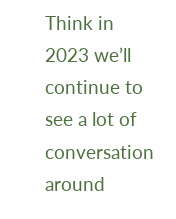Think in 2023 we’ll continue to see a lot of conversation around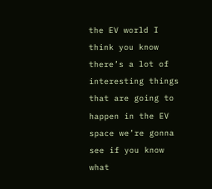the EV world I think you know there’s a lot of interesting things that are going to happen in the EV space we’re gonna see if you know what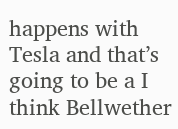happens with Tesla and that’s going to be a I think Bellwether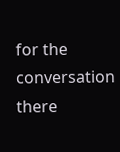for the conversation there